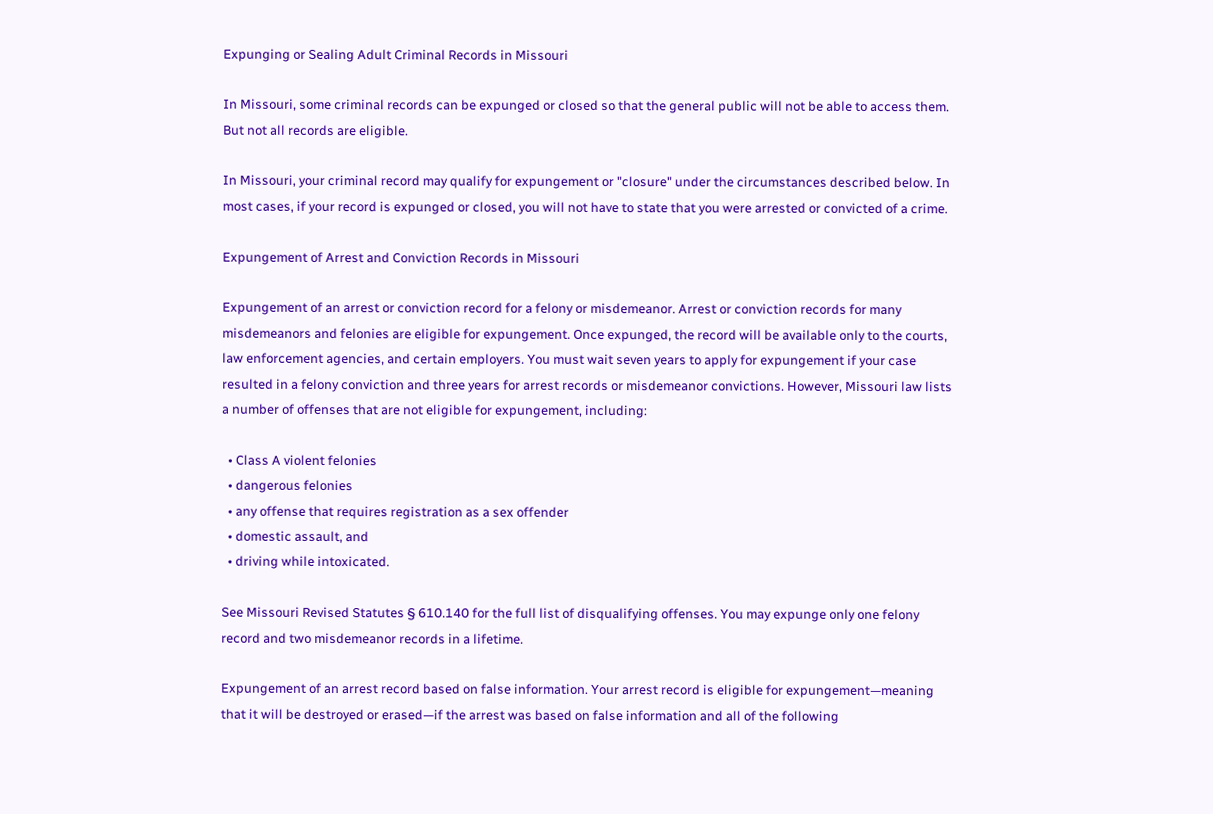Expunging or Sealing Adult Criminal Records in Missouri

In Missouri, some criminal records can be expunged or closed so that the general public will not be able to access them. But not all records are eligible.

In Missouri, your criminal record may qualify for expungement or "closure" under the circumstances described below. In most cases, if your record is expunged or closed, you will not have to state that you were arrested or convicted of a crime.

Expungement of Arrest and Conviction Records in Missouri

Expungement of an arrest or conviction record for a felony or misdemeanor. Arrest or conviction records for many misdemeanors and felonies are eligible for expungement. Once expunged, the record will be available only to the courts, law enforcement agencies, and certain employers. You must wait seven years to apply for expungement if your case resulted in a felony conviction and three years for arrest records or misdemeanor convictions. However, Missouri law lists a number of offenses that are not eligible for expungement, including:

  • Class A violent felonies
  • dangerous felonies
  • any offense that requires registration as a sex offender
  • domestic assault, and
  • driving while intoxicated.

See Missouri Revised Statutes § 610.140 for the full list of disqualifying offenses. You may expunge only one felony record and two misdemeanor records in a lifetime.

Expungement of an arrest record based on false information. Your arrest record is eligible for expungement—meaning that it will be destroyed or erased—if the arrest was based on false information and all of the following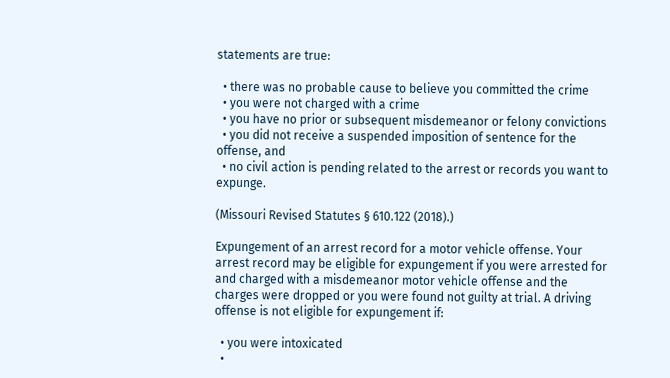statements are true:

  • there was no probable cause to believe you committed the crime
  • you were not charged with a crime
  • you have no prior or subsequent misdemeanor or felony convictions
  • you did not receive a suspended imposition of sentence for the offense, and
  • no civil action is pending related to the arrest or records you want to expunge.

(Missouri Revised Statutes § 610.122 (2018).)

Expungement of an arrest record for a motor vehicle offense. Your arrest record may be eligible for expungement if you were arrested for and charged with a misdemeanor motor vehicle offense and the charges were dropped or you were found not guilty at trial. A driving offense is not eligible for expungement if:

  • you were intoxicated
  •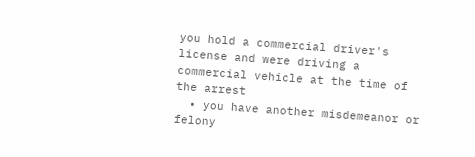you hold a commercial driver's license and were driving a commercial vehicle at the time of the arrest
  • you have another misdemeanor or felony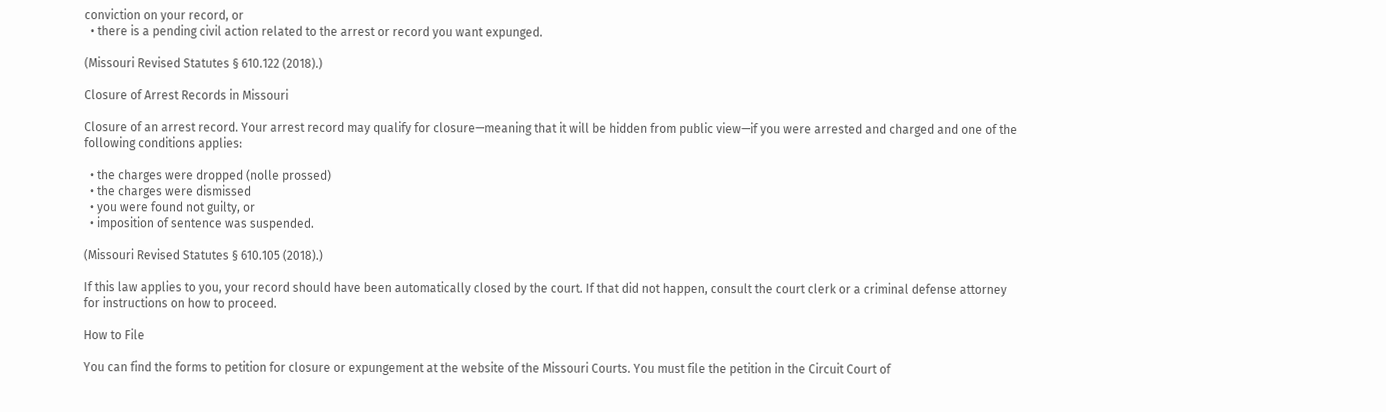conviction on your record, or
  • there is a pending civil action related to the arrest or record you want expunged.

(Missouri Revised Statutes § 610.122 (2018).)

Closure of Arrest Records in Missouri

Closure of an arrest record. Your arrest record may qualify for closure—meaning that it will be hidden from public view—if you were arrested and charged and one of the following conditions applies:

  • the charges were dropped (nolle prossed)
  • the charges were dismissed
  • you were found not guilty, or
  • imposition of sentence was suspended.

(Missouri Revised Statutes § 610.105 (2018).)

If this law applies to you, your record should have been automatically closed by the court. If that did not happen, consult the court clerk or a criminal defense attorney for instructions on how to proceed.

How to File

You can find the forms to petition for closure or expungement at the website of the Missouri Courts. You must file the petition in the Circuit Court of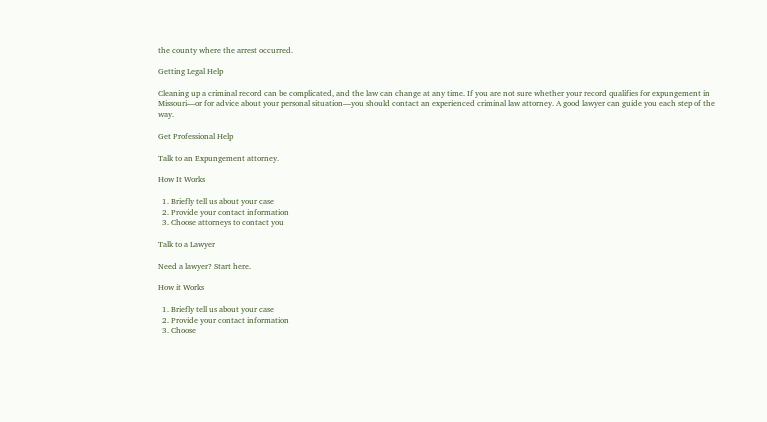the county where the arrest occurred.

Getting Legal Help

Cleaning up a criminal record can be complicated, and the law can change at any time. If you are not sure whether your record qualifies for expungement in Missouri—or for advice about your personal situation—you should contact an experienced criminal law attorney. A good lawyer can guide you each step of the way.

Get Professional Help

Talk to an Expungement attorney.

How It Works

  1. Briefly tell us about your case
  2. Provide your contact information
  3. Choose attorneys to contact you

Talk to a Lawyer

Need a lawyer? Start here.

How it Works

  1. Briefly tell us about your case
  2. Provide your contact information
  3. Choose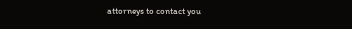attorneys to contact you